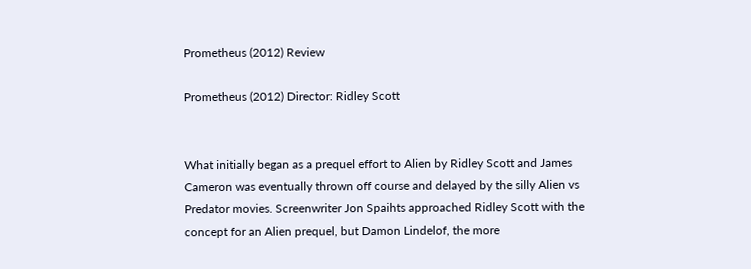Prometheus (2012) Review

Prometheus (2012) Director: Ridley Scott


What initially began as a prequel effort to Alien by Ridley Scott and James Cameron was eventually thrown off course and delayed by the silly Alien vs Predator movies. Screenwriter Jon Spaihts approached Ridley Scott with the concept for an Alien prequel, but Damon Lindelof, the more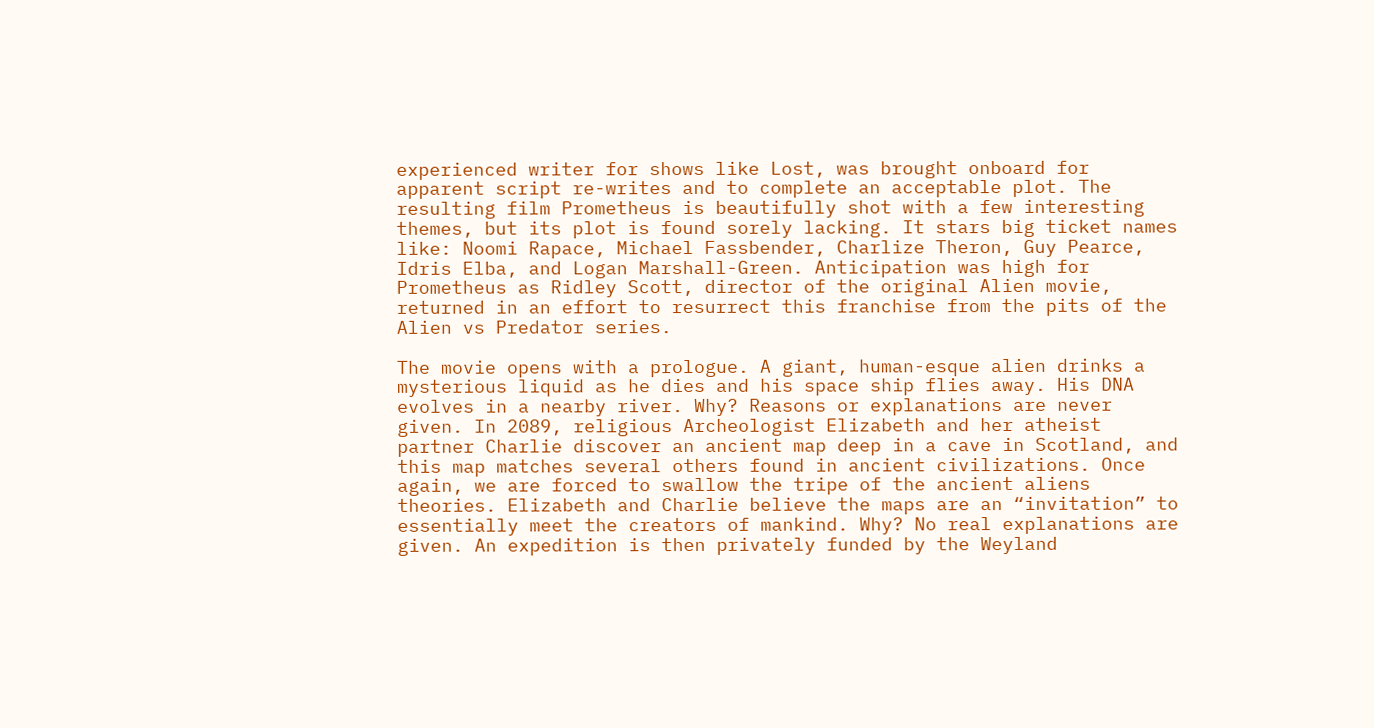experienced writer for shows like Lost, was brought onboard for apparent script re-writes and to complete an acceptable plot. The resulting film Prometheus is beautifully shot with a few interesting themes, but its plot is found sorely lacking. It stars big ticket names like: Noomi Rapace, Michael Fassbender, Charlize Theron, Guy Pearce, Idris Elba, and Logan Marshall-Green. Anticipation was high for Prometheus as Ridley Scott, director of the original Alien movie, returned in an effort to resurrect this franchise from the pits of the Alien vs Predator series.

The movie opens with a prologue. A giant, human-esque alien drinks a mysterious liquid as he dies and his space ship flies away. His DNA evolves in a nearby river. Why? Reasons or explanations are never given. In 2089, religious Archeologist Elizabeth and her atheist partner Charlie discover an ancient map deep in a cave in Scotland, and this map matches several others found in ancient civilizations. Once again, we are forced to swallow the tripe of the ancient aliens theories. Elizabeth and Charlie believe the maps are an “invitation” to essentially meet the creators of mankind. Why? No real explanations are given. An expedition is then privately funded by the Weyland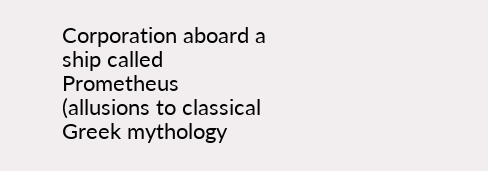Corporation aboard a ship called Prometheus (allusions to classical Greek mythology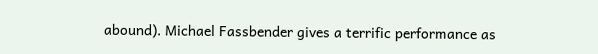abound). Michael Fassbender gives a terrific performance as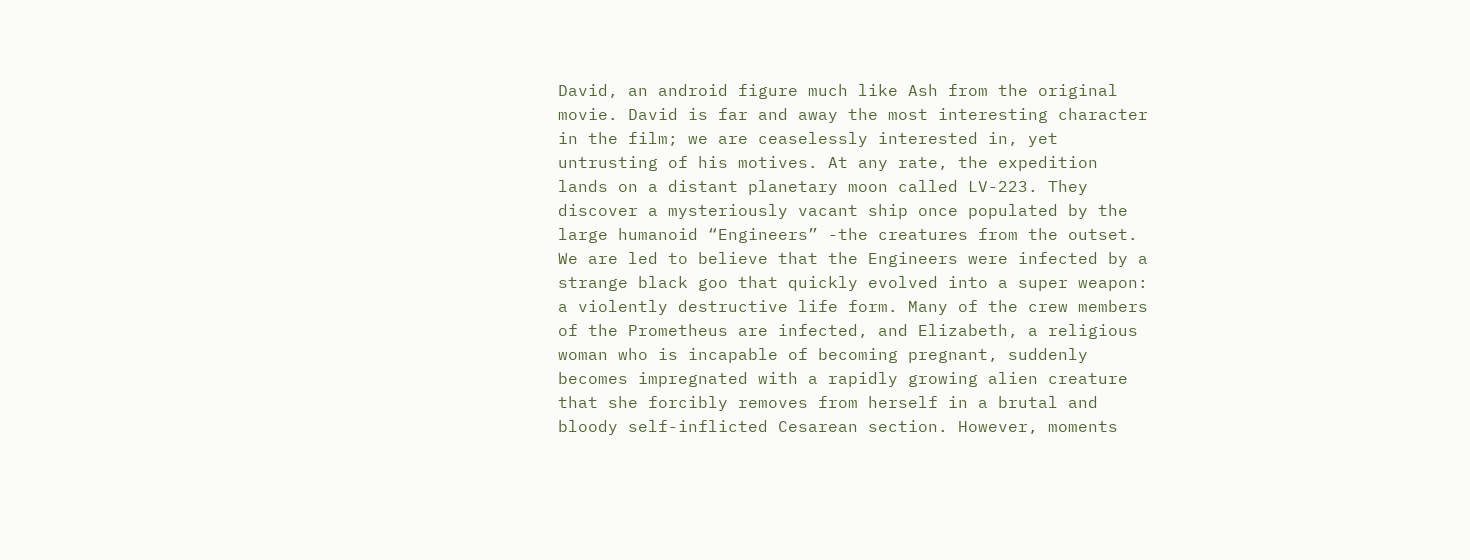David, an android figure much like Ash from the original movie. David is far and away the most interesting character in the film; we are ceaselessly interested in, yet untrusting of his motives. At any rate, the expedition lands on a distant planetary moon called LV-223. They discover a mysteriously vacant ship once populated by the large humanoid “Engineers” -the creatures from the outset. We are led to believe that the Engineers were infected by a strange black goo that quickly evolved into a super weapon: a violently destructive life form. Many of the crew members of the Prometheus are infected, and Elizabeth, a religious woman who is incapable of becoming pregnant, suddenly becomes impregnated with a rapidly growing alien creature that she forcibly removes from herself in a brutal and bloody self-inflicted Cesarean section. However, moments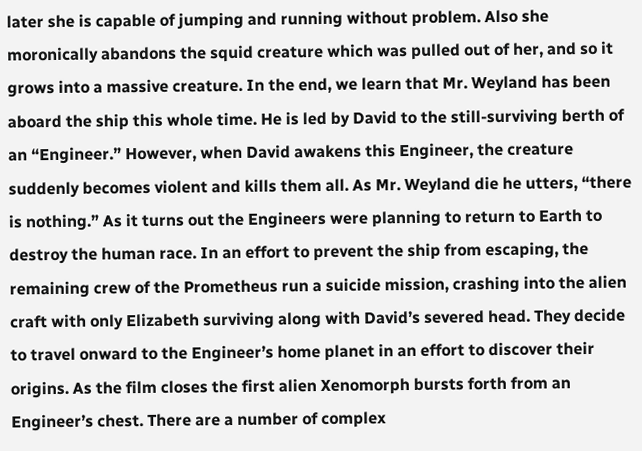later she is capable of jumping and running without problem. Also she moronically abandons the squid creature which was pulled out of her, and so it grows into a massive creature. In the end, we learn that Mr. Weyland has been aboard the ship this whole time. He is led by David to the still-surviving berth of an “Engineer.” However, when David awakens this Engineer, the creature suddenly becomes violent and kills them all. As Mr. Weyland die he utters, “there is nothing.” As it turns out the Engineers were planning to return to Earth to destroy the human race. In an effort to prevent the ship from escaping, the remaining crew of the Prometheus run a suicide mission, crashing into the alien craft with only Elizabeth surviving along with David’s severed head. They decide to travel onward to the Engineer’s home planet in an effort to discover their origins. As the film closes the first alien Xenomorph bursts forth from an Engineer’s chest. There are a number of complex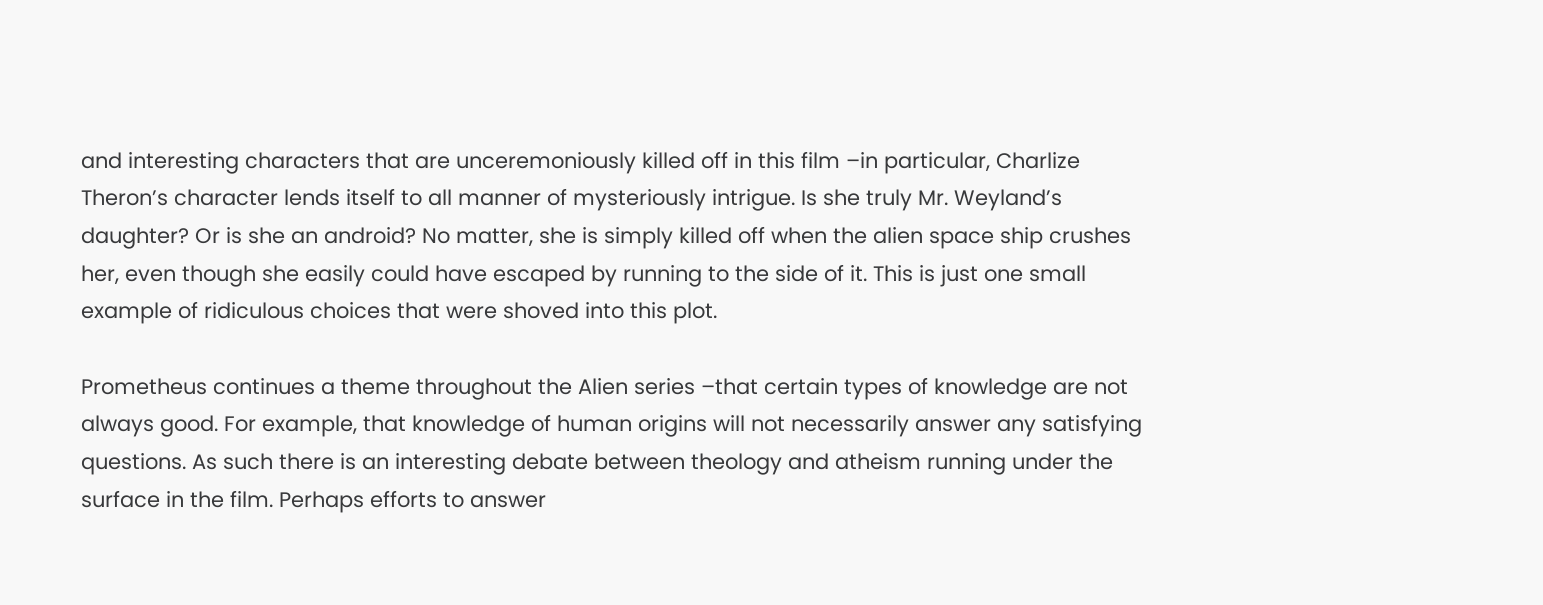and interesting characters that are unceremoniously killed off in this film –in particular, Charlize Theron’s character lends itself to all manner of mysteriously intrigue. Is she truly Mr. Weyland’s daughter? Or is she an android? No matter, she is simply killed off when the alien space ship crushes her, even though she easily could have escaped by running to the side of it. This is just one small example of ridiculous choices that were shoved into this plot.

Prometheus continues a theme throughout the Alien series –that certain types of knowledge are not always good. For example, that knowledge of human origins will not necessarily answer any satisfying questions. As such there is an interesting debate between theology and atheism running under the surface in the film. Perhaps efforts to answer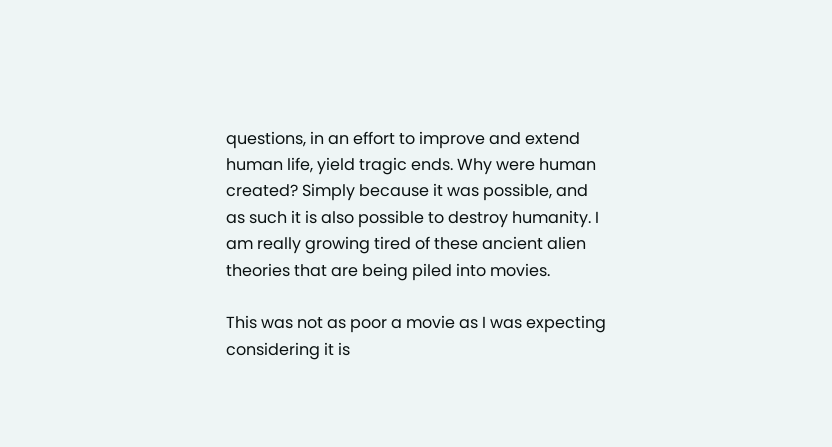questions, in an effort to improve and extend human life, yield tragic ends. Why were human created? Simply because it was possible, and as such it is also possible to destroy humanity. I am really growing tired of these ancient alien theories that are being piled into movies.

This was not as poor a movie as I was expecting considering it is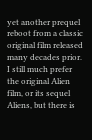yet another prequel reboot from a classic original film released many decades prior. I still much prefer the original Alien film, or its sequel Aliens, but there is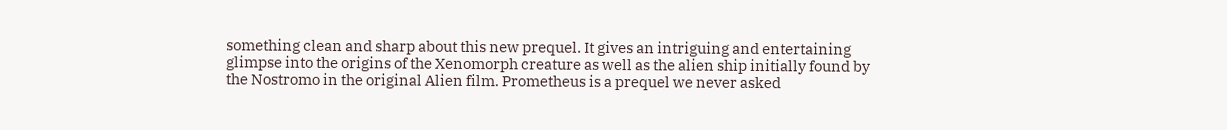something clean and sharp about this new prequel. It gives an intriguing and entertaining glimpse into the origins of the Xenomorph creature as well as the alien ship initially found by the Nostromo in the original Alien film. Prometheus is a prequel we never asked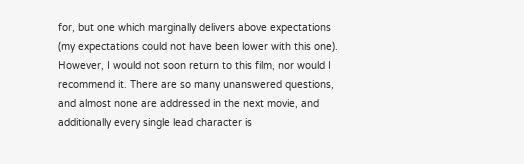for, but one which marginally delivers above expectations (my expectations could not have been lower with this one). However, I would not soon return to this film, nor would I recommend it. There are so many unanswered questions, and almost none are addressed in the next movie, and additionally every single lead character is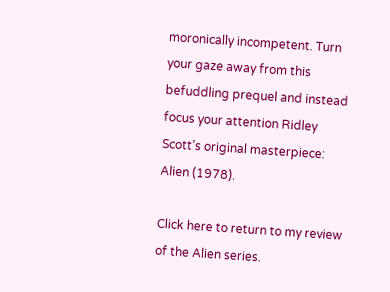moronically incompetent. Turn your gaze away from this befuddling prequel and instead focus your attention Ridley Scott’s original masterpiece: Alien (1978).

Click here to return to my review of the Alien series.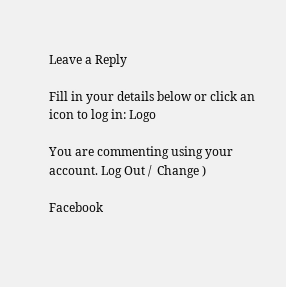Leave a Reply

Fill in your details below or click an icon to log in: Logo

You are commenting using your account. Log Out /  Change )

Facebook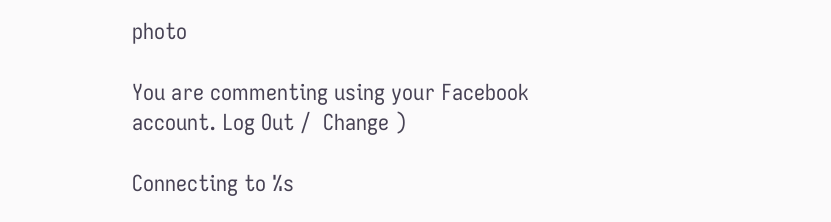photo

You are commenting using your Facebook account. Log Out /  Change )

Connecting to %s